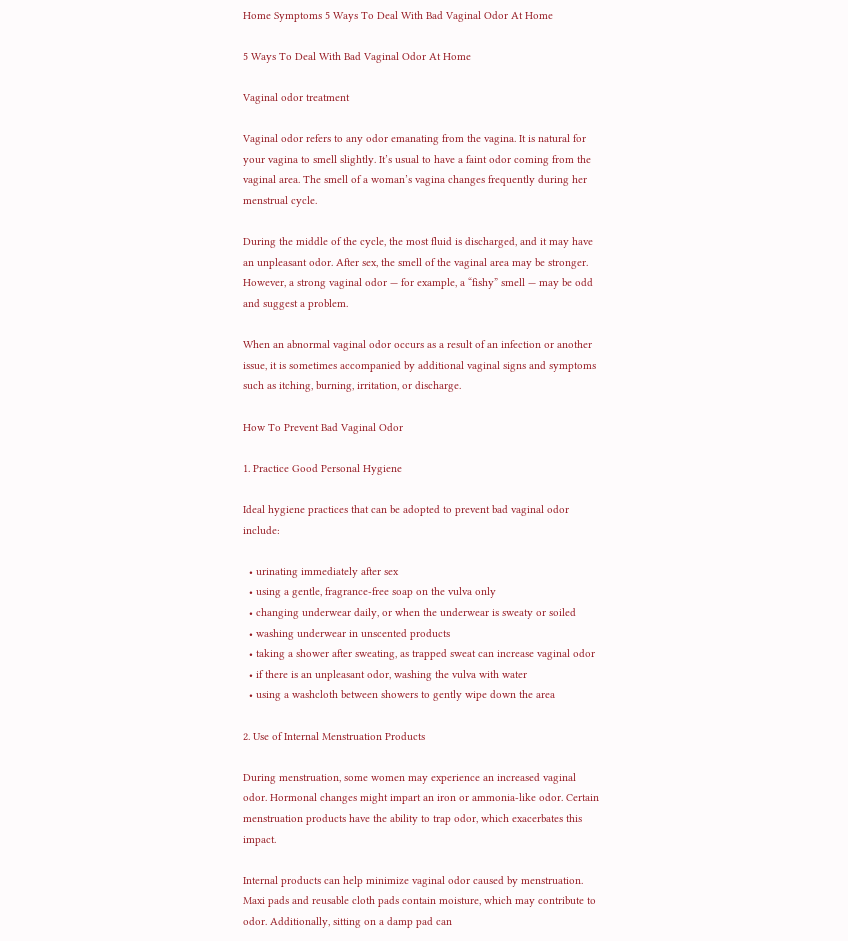Home Symptoms 5 Ways To Deal With Bad Vaginal Odor At Home

5 Ways To Deal With Bad Vaginal Odor At Home

Vaginal odor treatment

Vaginal odor refers to any odor emanating from the vagina. It is natural for your vagina to smell slightly. It’s usual to have a faint odor coming from the vaginal area. The smell of a woman’s vagina changes frequently during her menstrual cycle.

During the middle of the cycle, the most fluid is discharged, and it may have an unpleasant odor. After sex, the smell of the vaginal area may be stronger. However, a strong vaginal odor — for example, a “fishy” smell — may be odd and suggest a problem.

When an abnormal vaginal odor occurs as a result of an infection or another issue, it is sometimes accompanied by additional vaginal signs and symptoms such as itching, burning, irritation, or discharge.

How To Prevent Bad Vaginal Odor

1. Practice Good Personal Hygiene

Ideal hygiene practices that can be adopted to prevent bad vaginal odor include:

  • urinating immediately after sex
  • using a gentle, fragrance-free soap on the vulva only
  • changing underwear daily, or when the underwear is sweaty or soiled
  • washing underwear in unscented products
  • taking a shower after sweating, as trapped sweat can increase vaginal odor
  • if there is an unpleasant odor, washing the vulva with water
  • using a washcloth between showers to gently wipe down the area

2. Use of Internal Menstruation Products

During menstruation, some women may experience an increased vaginal odor. Hormonal changes might impart an iron or ammonia-like odor. Certain menstruation products have the ability to trap odor, which exacerbates this impact.

Internal products can help minimize vaginal odor caused by menstruation. Maxi pads and reusable cloth pads contain moisture, which may contribute to odor. Additionally, sitting on a damp pad can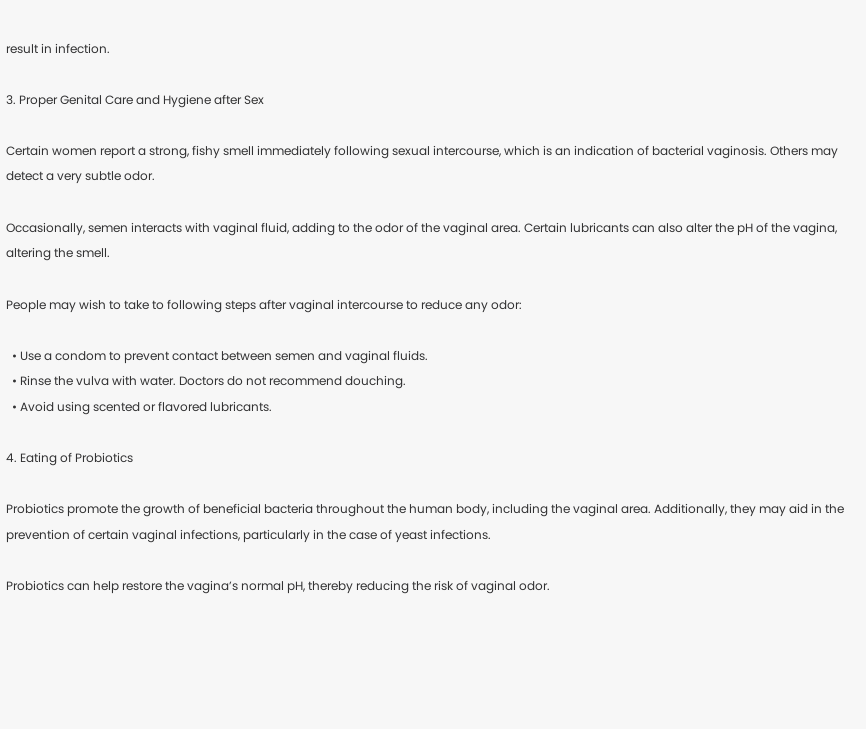result in infection.

3. Proper Genital Care and Hygiene after Sex

Certain women report a strong, fishy smell immediately following sexual intercourse, which is an indication of bacterial vaginosis. Others may detect a very subtle odor.

Occasionally, semen interacts with vaginal fluid, adding to the odor of the vaginal area. Certain lubricants can also alter the pH of the vagina, altering the smell.

People may wish to take to following steps after vaginal intercourse to reduce any odor:

  • Use a condom to prevent contact between semen and vaginal fluids.
  • Rinse the vulva with water. Doctors do not recommend douching.
  • Avoid using scented or flavored lubricants.

4. Eating of Probiotics

Probiotics promote the growth of beneficial bacteria throughout the human body, including the vaginal area. Additionally, they may aid in the prevention of certain vaginal infections, particularly in the case of yeast infections.

Probiotics can help restore the vagina’s normal pH, thereby reducing the risk of vaginal odor.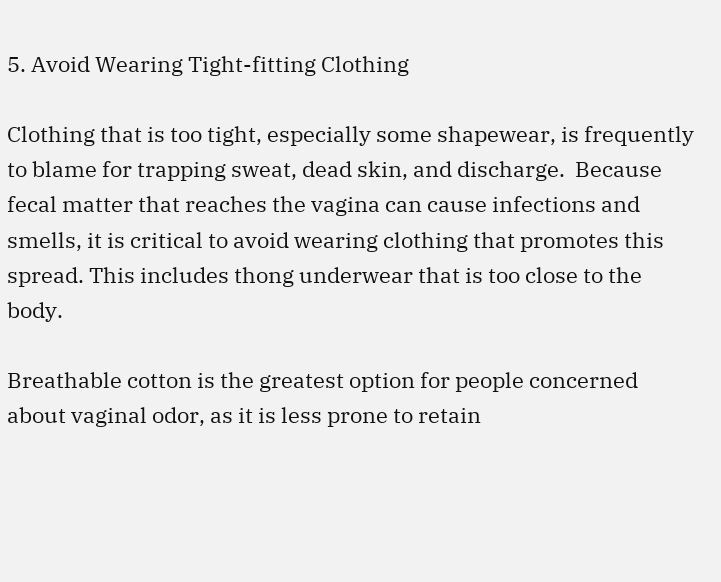5. Avoid Wearing Tight-fitting Clothing

Clothing that is too tight, especially some shapewear, is frequently to blame for trapping sweat, dead skin, and discharge.  Because fecal matter that reaches the vagina can cause infections and smells, it is critical to avoid wearing clothing that promotes this spread. This includes thong underwear that is too close to the body.

Breathable cotton is the greatest option for people concerned about vaginal odor, as it is less prone to retain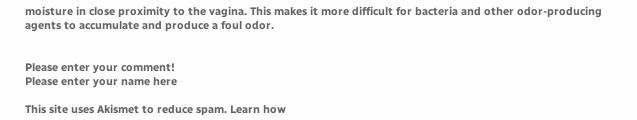moisture in close proximity to the vagina. This makes it more difficult for bacteria and other odor-producing agents to accumulate and produce a foul odor.


Please enter your comment!
Please enter your name here

This site uses Akismet to reduce spam. Learn how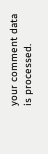your comment data is processed.